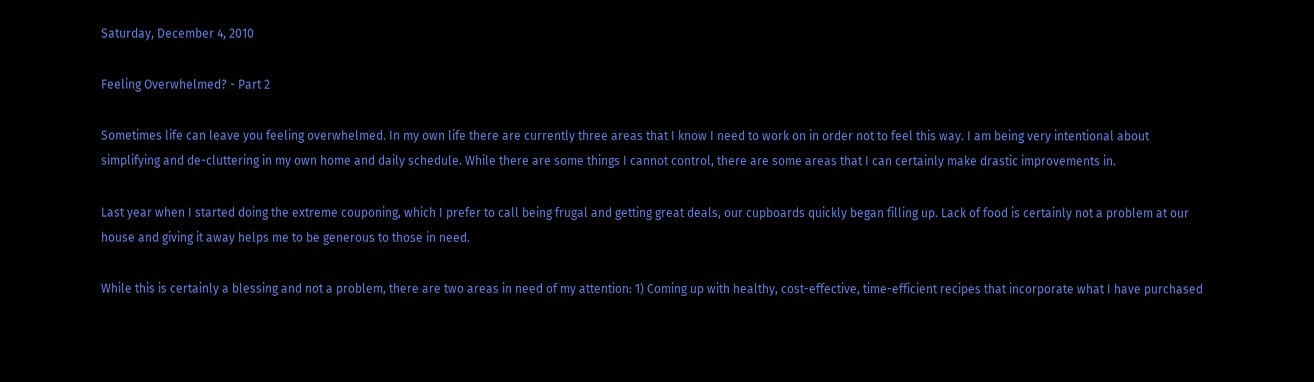Saturday, December 4, 2010

Feeling Overwhelmed? - Part 2

Sometimes life can leave you feeling overwhelmed. In my own life there are currently three areas that I know I need to work on in order not to feel this way. I am being very intentional about simplifying and de-cluttering in my own home and daily schedule. While there are some things I cannot control, there are some areas that I can certainly make drastic improvements in.

Last year when I started doing the extreme couponing, which I prefer to call being frugal and getting great deals, our cupboards quickly began filling up. Lack of food is certainly not a problem at our house and giving it away helps me to be generous to those in need.

While this is certainly a blessing and not a problem, there are two areas in need of my attention: 1) Coming up with healthy, cost-effective, time-efficient recipes that incorporate what I have purchased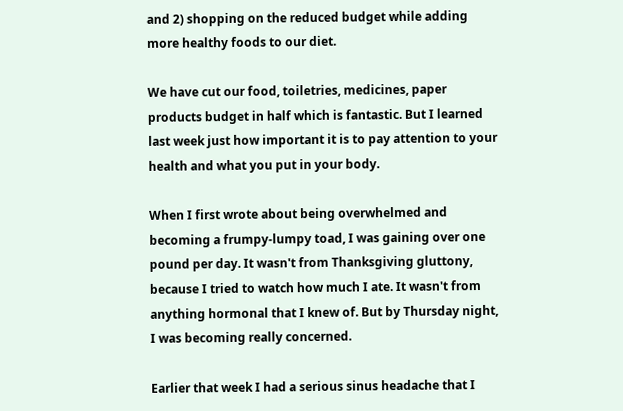and 2) shopping on the reduced budget while adding more healthy foods to our diet.

We have cut our food, toiletries, medicines, paper products budget in half which is fantastic. But I learned last week just how important it is to pay attention to your health and what you put in your body.

When I first wrote about being overwhelmed and becoming a frumpy-lumpy toad, I was gaining over one pound per day. It wasn't from Thanksgiving gluttony, because I tried to watch how much I ate. It wasn't from anything hormonal that I knew of. But by Thursday night, I was becoming really concerned.

Earlier that week I had a serious sinus headache that I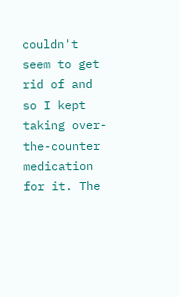couldn't seem to get rid of and so I kept taking over-the-counter medication for it. The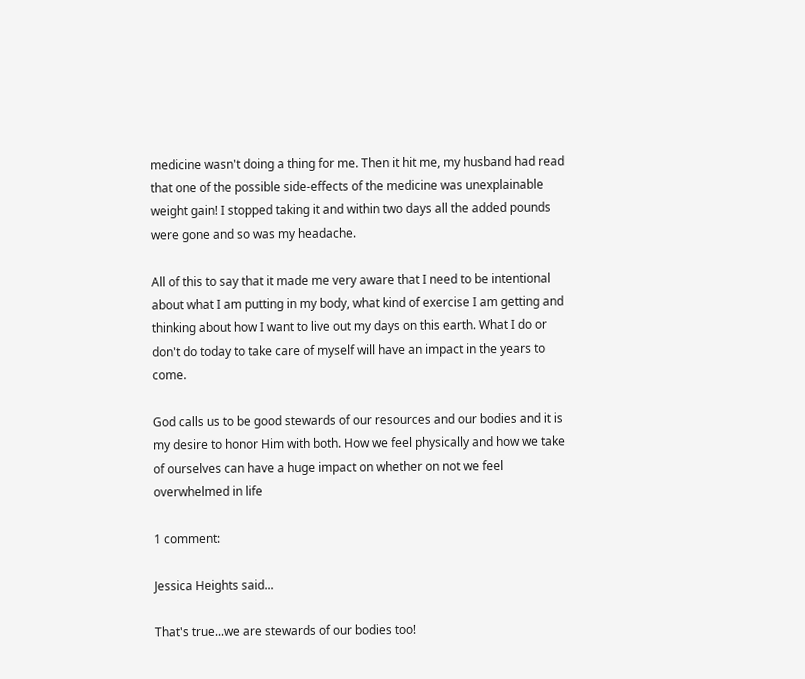medicine wasn't doing a thing for me. Then it hit me, my husband had read that one of the possible side-effects of the medicine was unexplainable weight gain! I stopped taking it and within two days all the added pounds were gone and so was my headache.

All of this to say that it made me very aware that I need to be intentional about what I am putting in my body, what kind of exercise I am getting and thinking about how I want to live out my days on this earth. What I do or don't do today to take care of myself will have an impact in the years to come.

God calls us to be good stewards of our resources and our bodies and it is my desire to honor Him with both. How we feel physically and how we take of ourselves can have a huge impact on whether on not we feel overwhelmed in life

1 comment:

Jessica Heights said...

That's true...we are stewards of our bodies too!